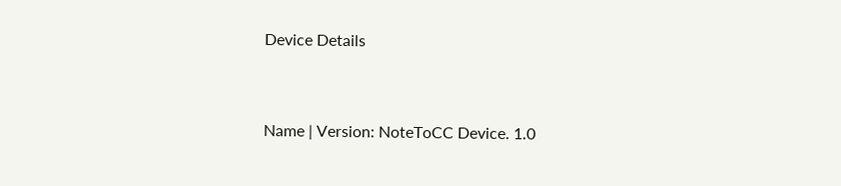Device Details


Name | Version: NoteToCC Device. 1.0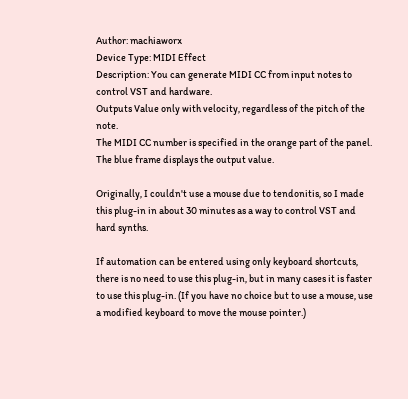Author: machiaworx
Device Type: MIDI Effect
Description: You can generate MIDI CC from input notes to control VST and hardware.
Outputs Value only with velocity, regardless of the pitch of the note.
The MIDI CC number is specified in the orange part of the panel.
The blue frame displays the output value.

Originally, I couldn't use a mouse due to tendonitis, so I made this plug-in in about 30 minutes as a way to control VST and hard synths.

If automation can be entered using only keyboard shortcuts, there is no need to use this plug-in, but in many cases it is faster to use this plug-in. (If you have no choice but to use a mouse, use a modified keyboard to move the mouse pointer.)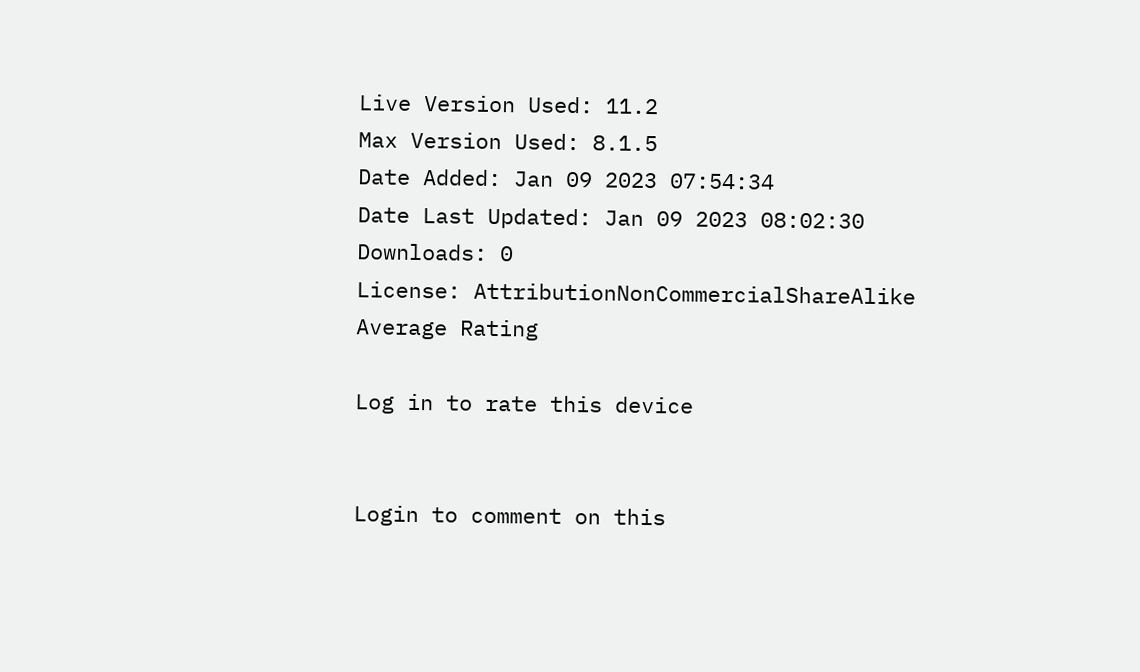Live Version Used: 11.2
Max Version Used: 8.1.5
Date Added: Jan 09 2023 07:54:34
Date Last Updated: Jan 09 2023 08:02:30
Downloads: 0
License: AttributionNonCommercialShareAlike
Average Rating

Log in to rate this device


Login to comment on this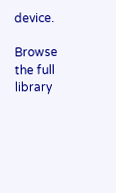device.

Browse the full library